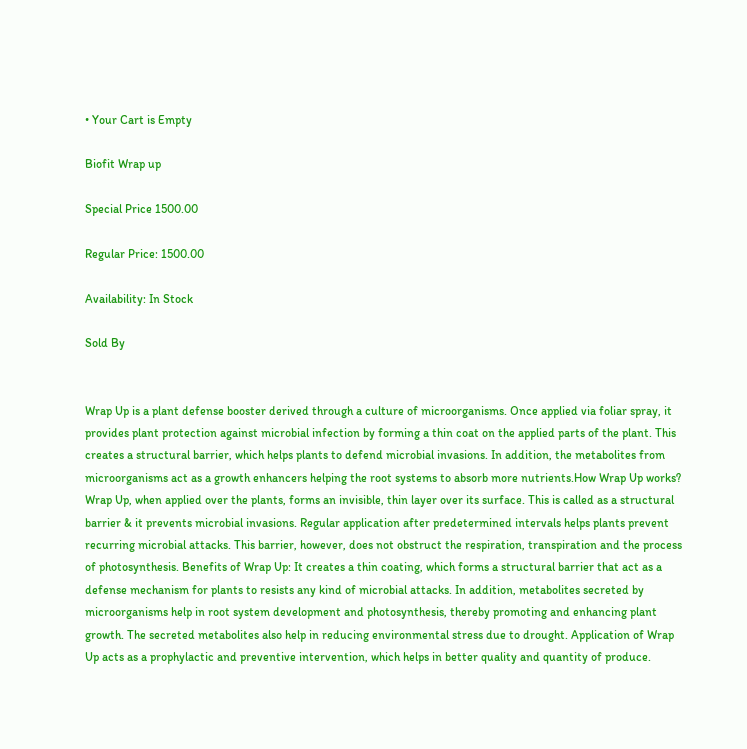• Your Cart is Empty

Biofit Wrap up

Special Price 1500.00

Regular Price: 1500.00

Availability: In Stock

Sold By


Wrap Up is a plant defense booster derived through a culture of microorganisms. Once applied via foliar spray, it provides plant protection against microbial infection by forming a thin coat on the applied parts of the plant. This creates a structural barrier, which helps plants to defend microbial invasions. In addition, the metabolites from microorganisms act as a growth enhancers helping the root systems to absorb more nutrients.How Wrap Up works? Wrap Up, when applied over the plants, forms an invisible, thin layer over its surface. This is called as a structural barrier & it prevents microbial invasions. Regular application after predetermined intervals helps plants prevent recurring microbial attacks. This barrier, however, does not obstruct the respiration, transpiration and the process of photosynthesis. Benefits of Wrap Up: It creates a thin coating, which forms a structural barrier that act as a defense mechanism for plants to resists any kind of microbial attacks. In addition, metabolites secreted by microorganisms help in root system development and photosynthesis, thereby promoting and enhancing plant growth. The secreted metabolites also help in reducing environmental stress due to drought. Application of Wrap Up acts as a prophylactic and preventive intervention, which helps in better quality and quantity of produce.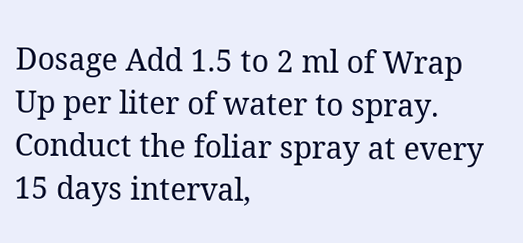Dosage Add 1.5 to 2 ml of Wrap Up per liter of water to spray. Conduct the foliar spray at every 15 days interval,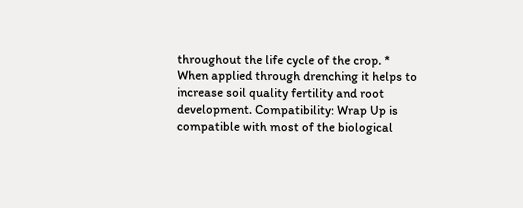throughout the life cycle of the crop. * When applied through drenching it helps to increase soil quality fertility and root development. Compatibility: Wrap Up is compatible with most of the biological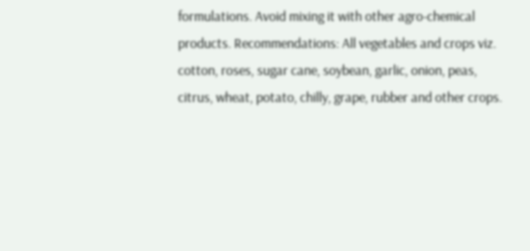formulations. Avoid mixing it with other agro-chemical products. Recommendations: All vegetables and crops viz. cotton, roses, sugar cane, soybean, garlic, onion, peas, citrus, wheat, potato, chilly, grape, rubber and other crops.